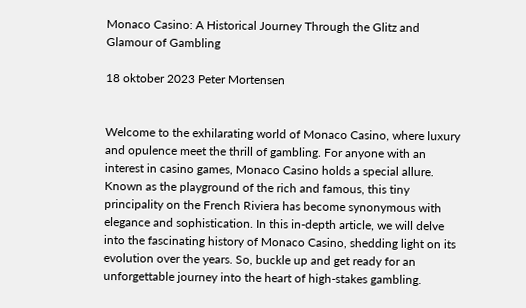Monaco Casino: A Historical Journey Through the Glitz and Glamour of Gambling

18 oktober 2023 Peter Mortensen


Welcome to the exhilarating world of Monaco Casino, where luxury and opulence meet the thrill of gambling. For anyone with an interest in casino games, Monaco Casino holds a special allure. Known as the playground of the rich and famous, this tiny principality on the French Riviera has become synonymous with elegance and sophistication. In this in-depth article, we will delve into the fascinating history of Monaco Casino, shedding light on its evolution over the years. So, buckle up and get ready for an unforgettable journey into the heart of high-stakes gambling.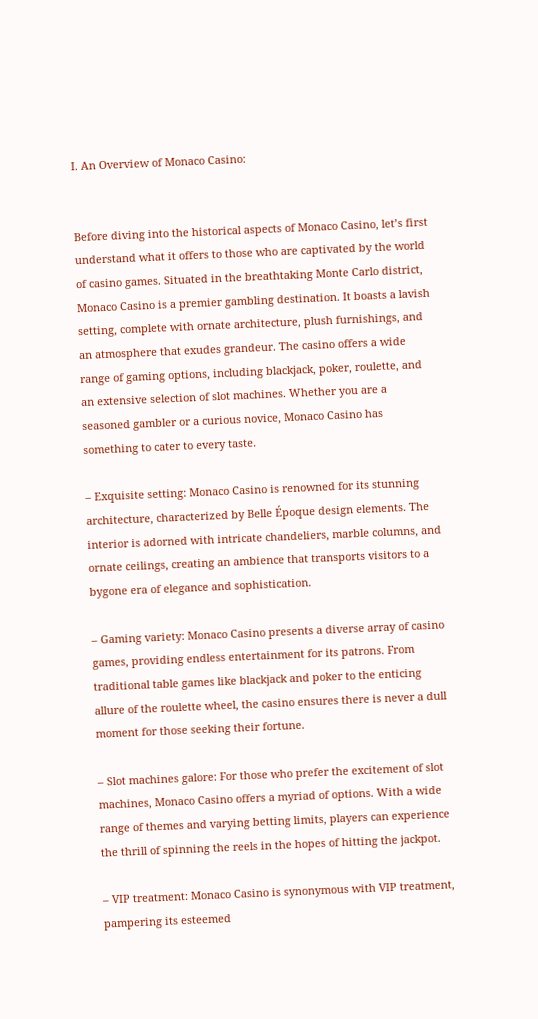I. An Overview of Monaco Casino:


Before diving into the historical aspects of Monaco Casino, let’s first understand what it offers to those who are captivated by the world of casino games. Situated in the breathtaking Monte Carlo district, Monaco Casino is a premier gambling destination. It boasts a lavish setting, complete with ornate architecture, plush furnishings, and an atmosphere that exudes grandeur. The casino offers a wide range of gaming options, including blackjack, poker, roulette, and an extensive selection of slot machines. Whether you are a seasoned gambler or a curious novice, Monaco Casino has something to cater to every taste.

– Exquisite setting: Monaco Casino is renowned for its stunning architecture, characterized by Belle Époque design elements. The interior is adorned with intricate chandeliers, marble columns, and ornate ceilings, creating an ambience that transports visitors to a bygone era of elegance and sophistication.

– Gaming variety: Monaco Casino presents a diverse array of casino games, providing endless entertainment for its patrons. From traditional table games like blackjack and poker to the enticing allure of the roulette wheel, the casino ensures there is never a dull moment for those seeking their fortune.

– Slot machines galore: For those who prefer the excitement of slot machines, Monaco Casino offers a myriad of options. With a wide range of themes and varying betting limits, players can experience the thrill of spinning the reels in the hopes of hitting the jackpot.

– VIP treatment: Monaco Casino is synonymous with VIP treatment, pampering its esteemed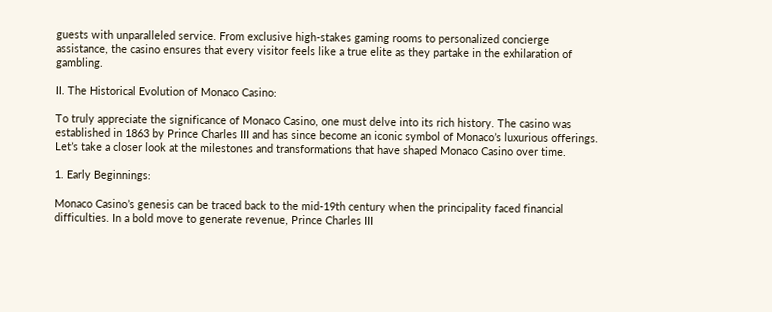guests with unparalleled service. From exclusive high-stakes gaming rooms to personalized concierge assistance, the casino ensures that every visitor feels like a true elite as they partake in the exhilaration of gambling.

II. The Historical Evolution of Monaco Casino:

To truly appreciate the significance of Monaco Casino, one must delve into its rich history. The casino was established in 1863 by Prince Charles III and has since become an iconic symbol of Monaco’s luxurious offerings. Let’s take a closer look at the milestones and transformations that have shaped Monaco Casino over time.

1. Early Beginnings:

Monaco Casino’s genesis can be traced back to the mid-19th century when the principality faced financial difficulties. In a bold move to generate revenue, Prince Charles III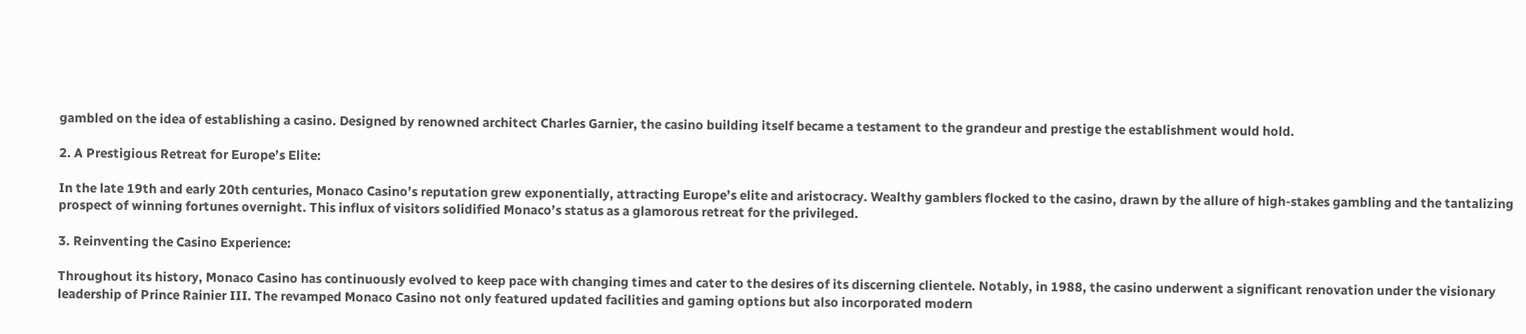gambled on the idea of establishing a casino. Designed by renowned architect Charles Garnier, the casino building itself became a testament to the grandeur and prestige the establishment would hold.

2. A Prestigious Retreat for Europe’s Elite:

In the late 19th and early 20th centuries, Monaco Casino’s reputation grew exponentially, attracting Europe’s elite and aristocracy. Wealthy gamblers flocked to the casino, drawn by the allure of high-stakes gambling and the tantalizing prospect of winning fortunes overnight. This influx of visitors solidified Monaco’s status as a glamorous retreat for the privileged.

3. Reinventing the Casino Experience:

Throughout its history, Monaco Casino has continuously evolved to keep pace with changing times and cater to the desires of its discerning clientele. Notably, in 1988, the casino underwent a significant renovation under the visionary leadership of Prince Rainier III. The revamped Monaco Casino not only featured updated facilities and gaming options but also incorporated modern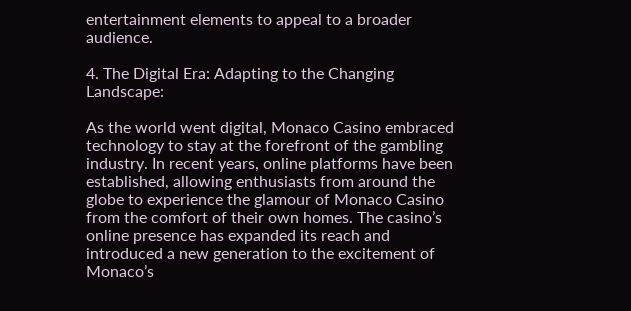entertainment elements to appeal to a broader audience.

4. The Digital Era: Adapting to the Changing Landscape:

As the world went digital, Monaco Casino embraced technology to stay at the forefront of the gambling industry. In recent years, online platforms have been established, allowing enthusiasts from around the globe to experience the glamour of Monaco Casino from the comfort of their own homes. The casino’s online presence has expanded its reach and introduced a new generation to the excitement of Monaco’s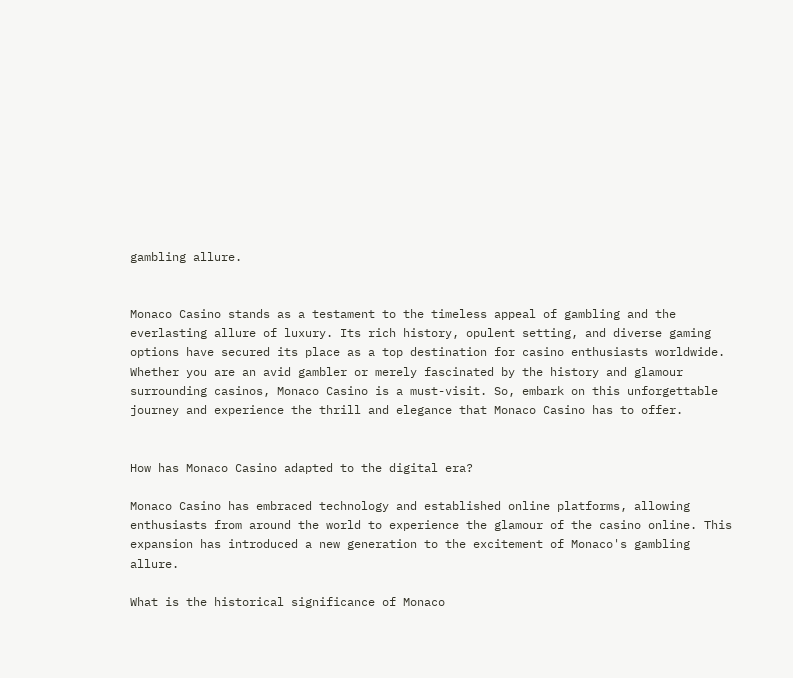gambling allure.


Monaco Casino stands as a testament to the timeless appeal of gambling and the everlasting allure of luxury. Its rich history, opulent setting, and diverse gaming options have secured its place as a top destination for casino enthusiasts worldwide. Whether you are an avid gambler or merely fascinated by the history and glamour surrounding casinos, Monaco Casino is a must-visit. So, embark on this unforgettable journey and experience the thrill and elegance that Monaco Casino has to offer.


How has Monaco Casino adapted to the digital era?

Monaco Casino has embraced technology and established online platforms, allowing enthusiasts from around the world to experience the glamour of the casino online. This expansion has introduced a new generation to the excitement of Monaco's gambling allure.

What is the historical significance of Monaco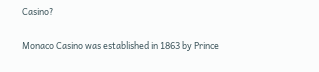Casino?

Monaco Casino was established in 1863 by Prince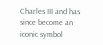Charles III and has since become an iconic symbol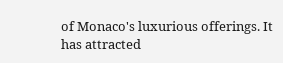of Monaco's luxurious offerings. It has attracted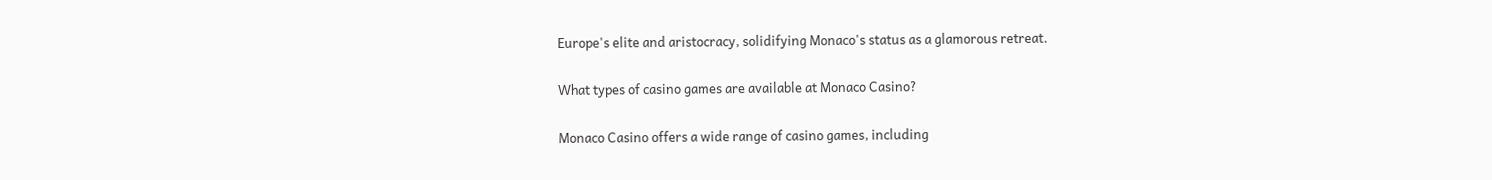Europe's elite and aristocracy, solidifying Monaco's status as a glamorous retreat.

What types of casino games are available at Monaco Casino?

Monaco Casino offers a wide range of casino games, including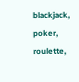blackjack, poker, roulette,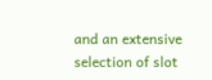and an extensive selection of slot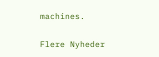machines.

Flere Nyheder